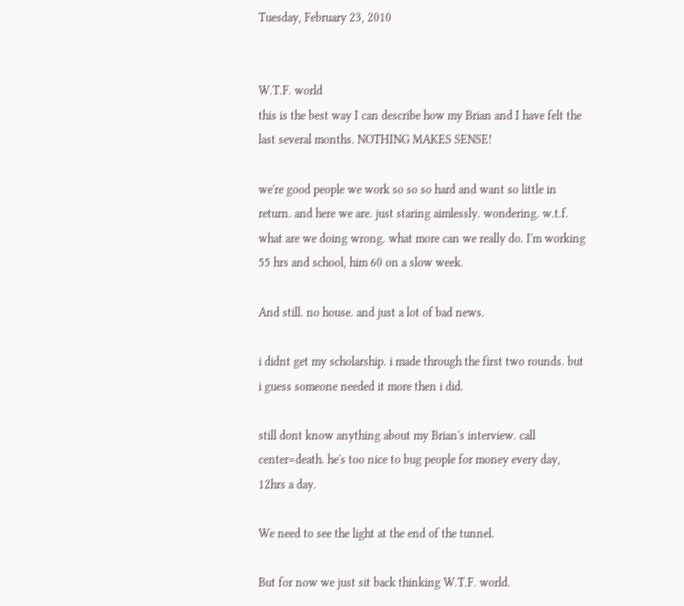Tuesday, February 23, 2010


W.T.F. world
this is the best way I can describe how my Brian and I have felt the last several months. NOTHING MAKES SENSE!

we're good people we work so so so hard and want so little in return. and here we are. just staring aimlessly. wondering. w.t.f. what are we doing wrong. what more can we really do. I'm working 55 hrs and school, him 60 on a slow week.

And still. no house. and just a lot of bad news.

i didnt get my scholarship. i made through the first two rounds. but i guess someone needed it more then i did.

still dont know anything about my Brian's interview. call center=death. he's too nice to bug people for money every day, 12hrs a day.

We need to see the light at the end of the tunnel.

But for now we just sit back thinking W.T.F. world.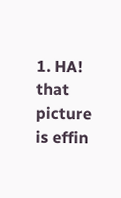1. HA! that picture is effin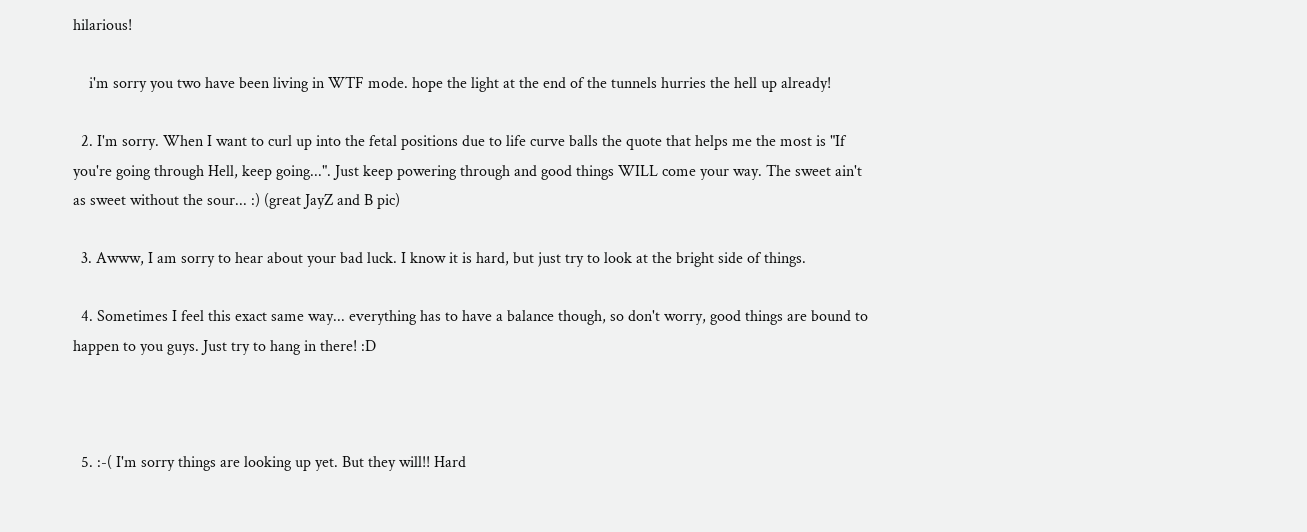hilarious!

    i'm sorry you two have been living in WTF mode. hope the light at the end of the tunnels hurries the hell up already!

  2. I'm sorry. When I want to curl up into the fetal positions due to life curve balls the quote that helps me the most is "If you're going through Hell, keep going...". Just keep powering through and good things WILL come your way. The sweet ain't as sweet without the sour... :) (great JayZ and B pic)

  3. Awww, I am sorry to hear about your bad luck. I know it is hard, but just try to look at the bright side of things.

  4. Sometimes I feel this exact same way... everything has to have a balance though, so don't worry, good things are bound to happen to you guys. Just try to hang in there! :D



  5. :-( I'm sorry things are looking up yet. But they will!! Hard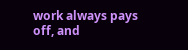work always pays off, and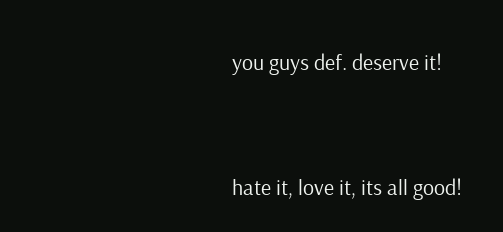you guys def. deserve it!


hate it, love it, its all good!